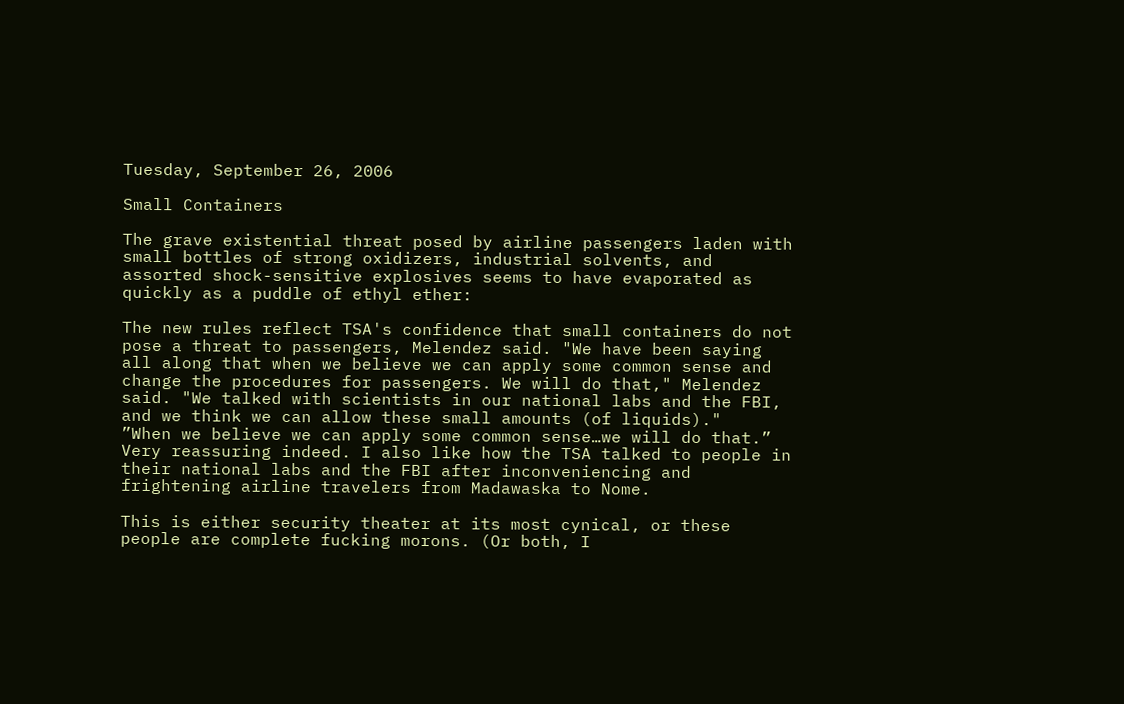Tuesday, September 26, 2006

Small Containers

The grave existential threat posed by airline passengers laden with small bottles of strong oxidizers, industrial solvents, and assorted shock-sensitive explosives seems to have evaporated as quickly as a puddle of ethyl ether:

The new rules reflect TSA's confidence that small containers do not pose a threat to passengers, Melendez said. "We have been saying all along that when we believe we can apply some common sense and change the procedures for passengers. We will do that," Melendez said. "We talked with scientists in our national labs and the FBI, and we think we can allow these small amounts (of liquids)."
”When we believe we can apply some common sense…we will do that.” Very reassuring indeed. I also like how the TSA talked to people in their national labs and the FBI after inconveniencing and frightening airline travelers from Madawaska to Nome.

This is either security theater at its most cynical, or these people are complete fucking morons. (Or both, I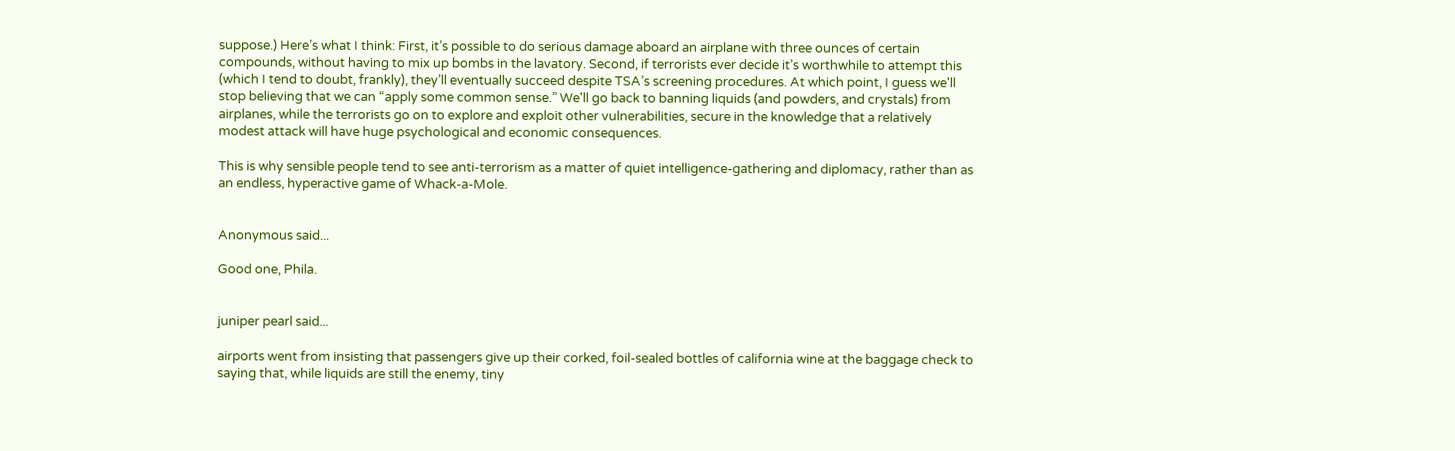suppose.) Here’s what I think: First, it’s possible to do serious damage aboard an airplane with three ounces of certain compounds, without having to mix up bombs in the lavatory. Second, if terrorists ever decide it’s worthwhile to attempt this (which I tend to doubt, frankly), they’ll eventually succeed despite TSA’s screening procedures. At which point, I guess we'll stop believing that we can “apply some common sense.” We'll go back to banning liquids (and powders, and crystals) from airplanes, while the terrorists go on to explore and exploit other vulnerabilities, secure in the knowledge that a relatively modest attack will have huge psychological and economic consequences.

This is why sensible people tend to see anti-terrorism as a matter of quiet intelligence-gathering and diplomacy, rather than as an endless, hyperactive game of Whack-a-Mole.


Anonymous said...

Good one, Phila.


juniper pearl said...

airports went from insisting that passengers give up their corked, foil-sealed bottles of california wine at the baggage check to saying that, while liquids are still the enemy, tiny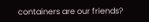containers are our friends?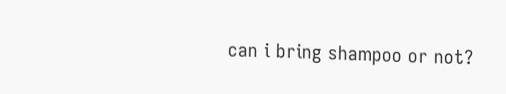can i bring shampoo or not?